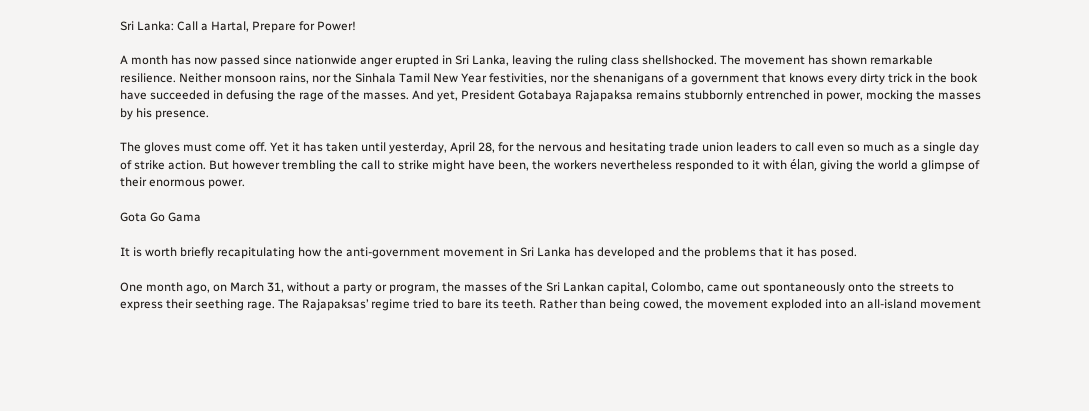Sri Lanka: Call a Hartal, Prepare for Power!

A month has now passed since nationwide anger erupted in Sri Lanka, leaving the ruling class shellshocked. The movement has shown remarkable resilience. Neither monsoon rains, nor the Sinhala Tamil New Year festivities, nor the shenanigans of a government that knows every dirty trick in the book have succeeded in defusing the rage of the masses. And yet, President Gotabaya Rajapaksa remains stubbornly entrenched in power, mocking the masses by his presence.

The gloves must come off. Yet it has taken until yesterday, April 28, for the nervous and hesitating trade union leaders to call even so much as a single day of strike action. But however trembling the call to strike might have been, the workers nevertheless responded to it with élan, giving the world a glimpse of their enormous power.

Gota Go Gama

It is worth briefly recapitulating how the anti-government movement in Sri Lanka has developed and the problems that it has posed.

One month ago, on March 31, without a party or program, the masses of the Sri Lankan capital, Colombo, came out spontaneously onto the streets to express their seething rage. The Rajapaksas’ regime tried to bare its teeth. Rather than being cowed, the movement exploded into an all-island movement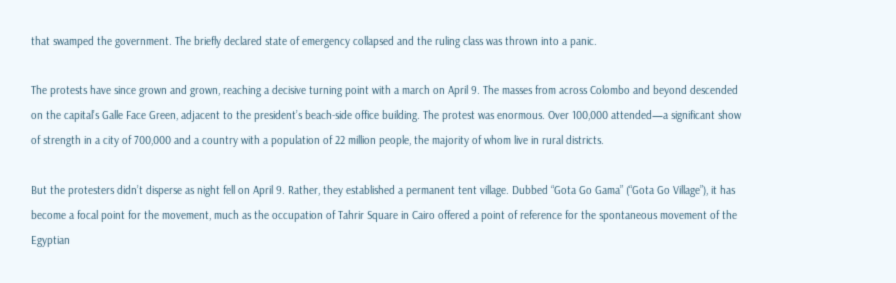that swamped the government. The briefly declared state of emergency collapsed and the ruling class was thrown into a panic.

The protests have since grown and grown, reaching a decisive turning point with a march on April 9. The masses from across Colombo and beyond descended on the capital’s Galle Face Green, adjacent to the president’s beach-side office building. The protest was enormous. Over 100,000 attended—a significant show of strength in a city of 700,000 and a country with a population of 22 million people, the majority of whom live in rural districts.

But the protesters didn’t disperse as night fell on April 9. Rather, they established a permanent tent village. Dubbed “Gota Go Gama” (“Gota Go Village”), it has become a focal point for the movement, much as the occupation of Tahrir Square in Cairo offered a point of reference for the spontaneous movement of the Egyptian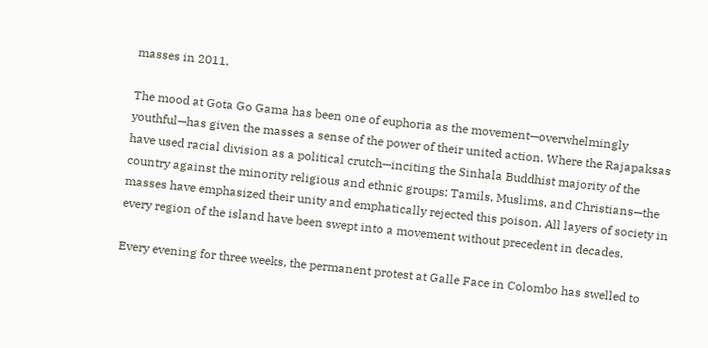masses in 2011.

The mood at Gota Go Gama has been one of euphoria as the movement—overwhelmingly youthful—has given the masses a sense of the power of their united action. Where the Rajapaksas have used racial division as a political crutch—inciting the Sinhala Buddhist majority of the country against the minority religious and ethnic groups: Tamils, Muslims, and Christians—the masses have emphasized their unity and emphatically rejected this poison. All layers of society in every region of the island have been swept into a movement without precedent in decades.

Every evening for three weeks, the permanent protest at Galle Face in Colombo has swelled to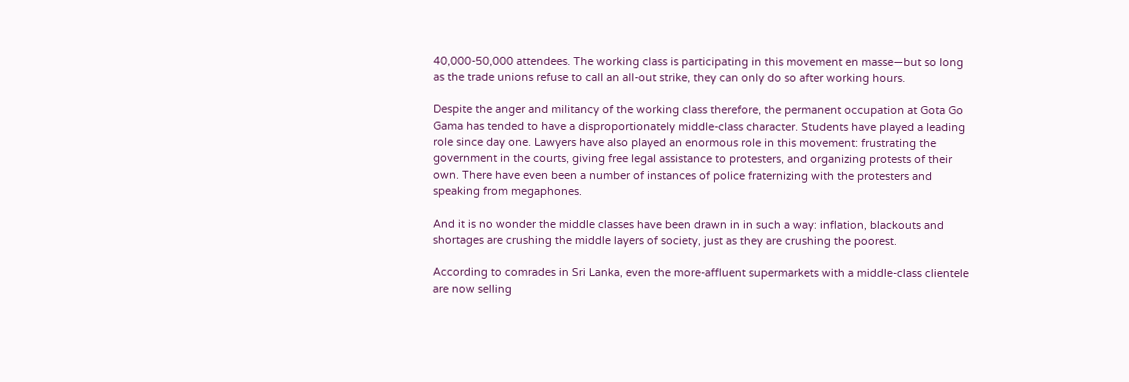40,000-50,000 attendees. The working class is participating in this movement en masse—but so long as the trade unions refuse to call an all-out strike, they can only do so after working hours.

Despite the anger and militancy of the working class therefore, the permanent occupation at Gota Go Gama has tended to have a disproportionately middle-class character. Students have played a leading role since day one. Lawyers have also played an enormous role in this movement: frustrating the government in the courts, giving free legal assistance to protesters, and organizing protests of their own. There have even been a number of instances of police fraternizing with the protesters and speaking from megaphones.

And it is no wonder the middle classes have been drawn in in such a way: inflation, blackouts and shortages are crushing the middle layers of society, just as they are crushing the poorest.

According to comrades in Sri Lanka, even the more-affluent supermarkets with a middle-class clientele are now selling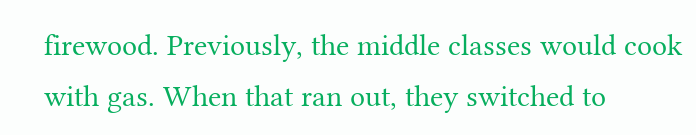firewood. Previously, the middle classes would cook with gas. When that ran out, they switched to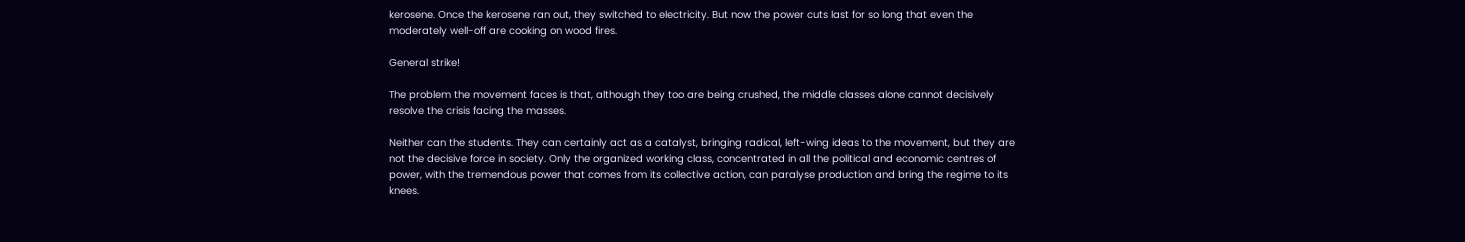kerosene. Once the kerosene ran out, they switched to electricity. But now the power cuts last for so long that even the moderately well-off are cooking on wood fires.

General strike!

The problem the movement faces is that, although they too are being crushed, the middle classes alone cannot decisively resolve the crisis facing the masses.

Neither can the students. They can certainly act as a catalyst, bringing radical, left-wing ideas to the movement, but they are not the decisive force in society. Only the organized working class, concentrated in all the political and economic centres of power, with the tremendous power that comes from its collective action, can paralyse production and bring the regime to its knees.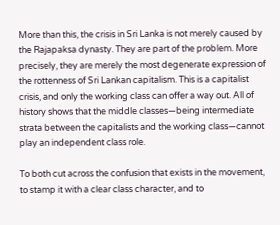More than this, the crisis in Sri Lanka is not merely caused by the Rajapaksa dynasty. They are part of the problem. More precisely, they are merely the most degenerate expression of the rottenness of Sri Lankan capitalism. This is a capitalist crisis, and only the working class can offer a way out. All of history shows that the middle classes—being intermediate strata between the capitalists and the working class—cannot play an independent class role.

To both cut across the confusion that exists in the movement, to stamp it with a clear class character, and to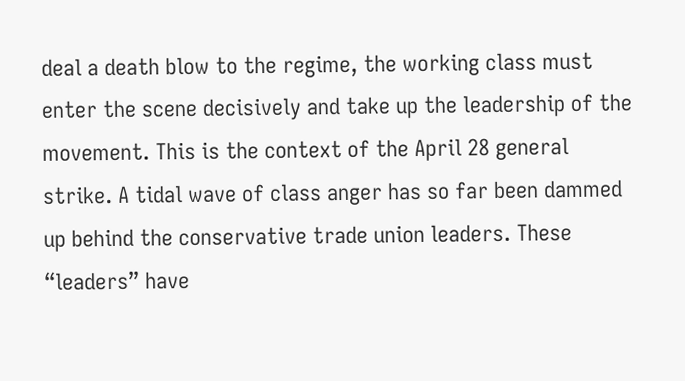deal a death blow to the regime, the working class must enter the scene decisively and take up the leadership of the movement. This is the context of the April 28 general strike. A tidal wave of class anger has so far been dammed up behind the conservative trade union leaders. These “leaders” have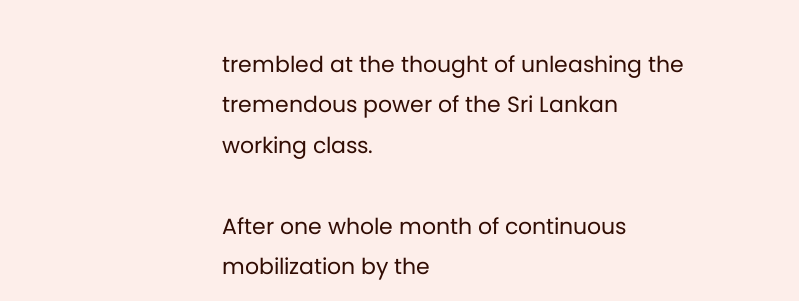trembled at the thought of unleashing the tremendous power of the Sri Lankan working class.

After one whole month of continuous mobilization by the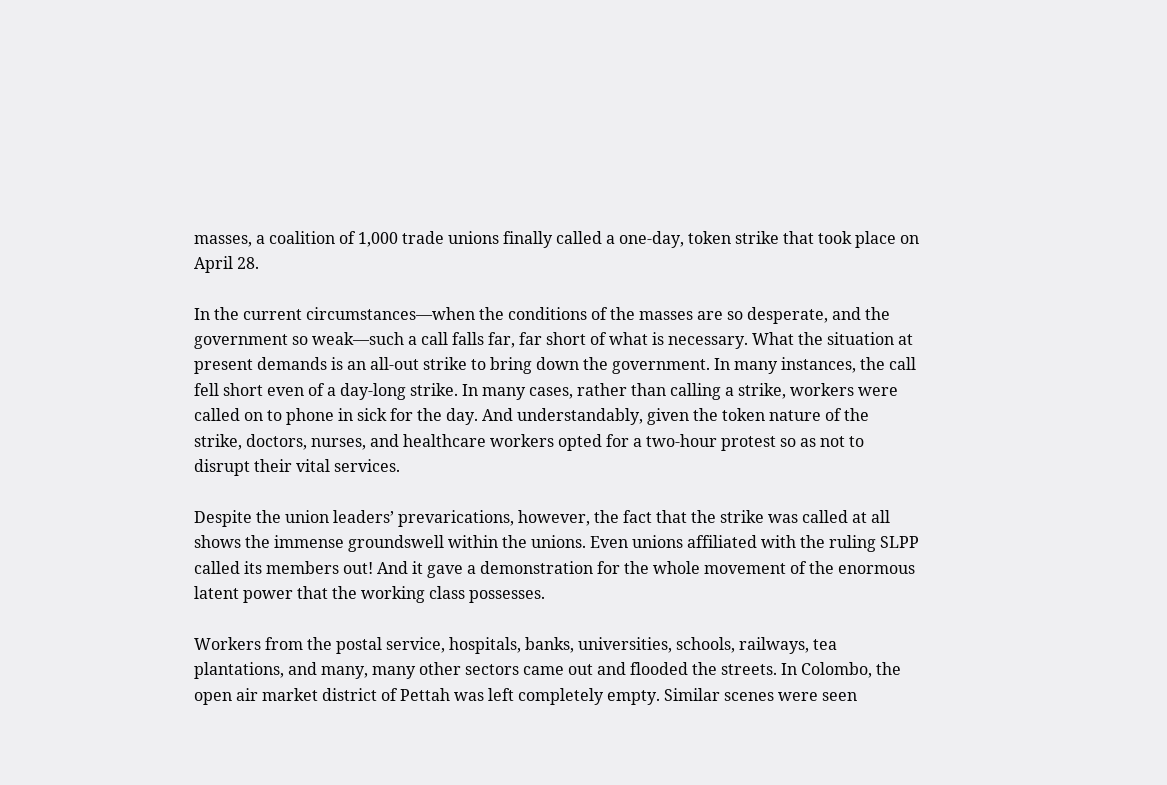masses, a coalition of 1,000 trade unions finally called a one-day, token strike that took place on April 28.

In the current circumstances—when the conditions of the masses are so desperate, and the government so weak—such a call falls far, far short of what is necessary. What the situation at present demands is an all-out strike to bring down the government. In many instances, the call fell short even of a day-long strike. In many cases, rather than calling a strike, workers were called on to phone in sick for the day. And understandably, given the token nature of the strike, doctors, nurses, and healthcare workers opted for a two-hour protest so as not to disrupt their vital services.

Despite the union leaders’ prevarications, however, the fact that the strike was called at all shows the immense groundswell within the unions. Even unions affiliated with the ruling SLPP called its members out! And it gave a demonstration for the whole movement of the enormous latent power that the working class possesses.

Workers from the postal service, hospitals, banks, universities, schools, railways, tea plantations, and many, many other sectors came out and flooded the streets. In Colombo, the open air market district of Pettah was left completely empty. Similar scenes were seen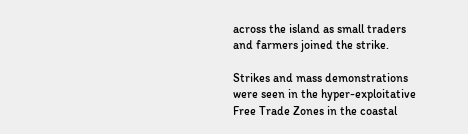across the island as small traders and farmers joined the strike.

Strikes and mass demonstrations were seen in the hyper-exploitative Free Trade Zones in the coastal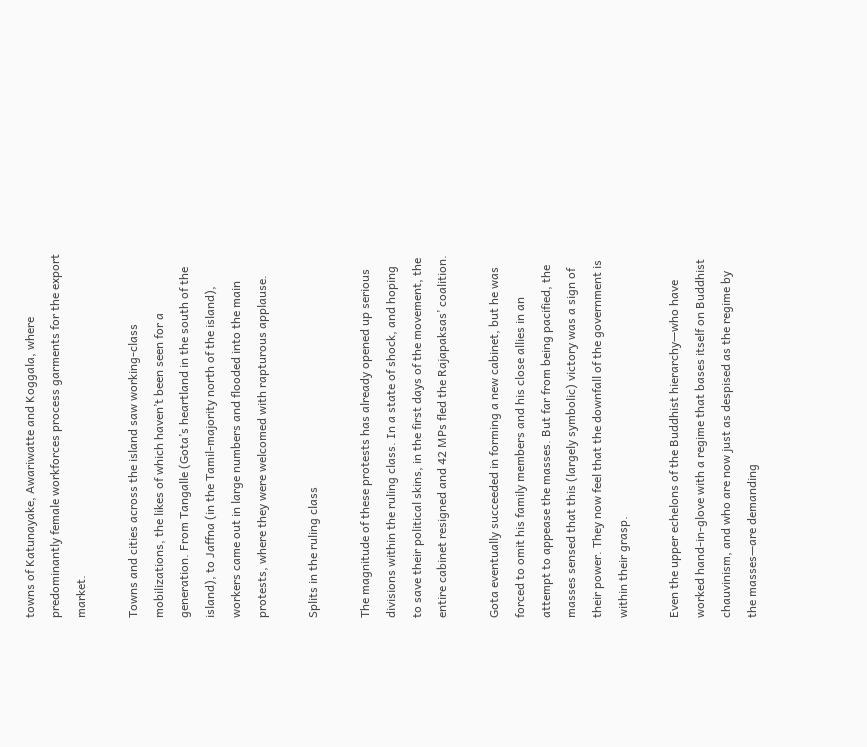towns of Katunayake, Awariwatte and Koggala, where predominantly female workforces process garments for the export market.

Towns and cities across the island saw working-class mobilizations, the likes of which haven’t been seen for a generation. From Tangalle (Gota’s heartland in the south of the island), to Jaffna (in the Tamil-majority north of the island), workers came out in large numbers and flooded into the main protests, where they were welcomed with rapturous applause.

Splits in the ruling class

The magnitude of these protests has already opened up serious divisions within the ruling class. In a state of shock, and hoping to save their political skins, in the first days of the movement, the entire cabinet resigned and 42 MPs fled the Rajapaksas’ coalition.

Gota eventually succeeded in forming a new cabinet, but he was forced to omit his family members and his close allies in an attempt to appease the masses. But far from being pacified, the masses sensed that this (largely symbolic) victory was a sign of their power. They now feel that the downfall of the government is within their grasp.

Even the upper echelons of the Buddhist hierarchy—who have worked hand-in-glove with a regime that bases itself on Buddhist chauvinism, and who are now just as despised as the regime by the masses—are demanding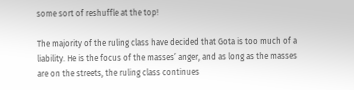some sort of reshuffle at the top!

The majority of the ruling class have decided that Gota is too much of a liability. He is the focus of the masses’ anger, and as long as the masses are on the streets, the ruling class continues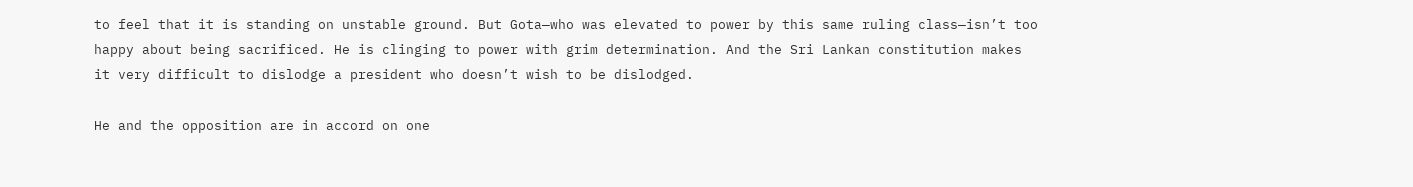to feel that it is standing on unstable ground. But Gota—who was elevated to power by this same ruling class—isn’t too happy about being sacrificed. He is clinging to power with grim determination. And the Sri Lankan constitution makes it very difficult to dislodge a president who doesn’t wish to be dislodged.

He and the opposition are in accord on one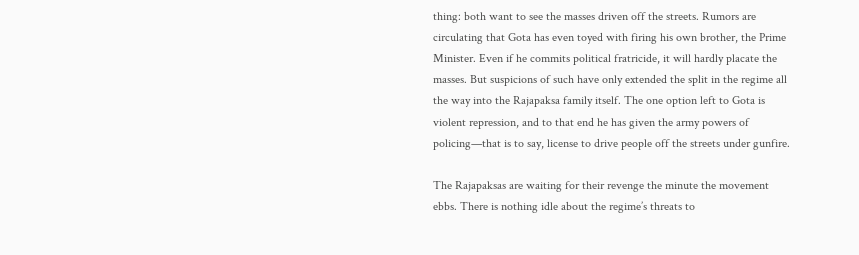thing: both want to see the masses driven off the streets. Rumors are circulating that Gota has even toyed with firing his own brother, the Prime Minister. Even if he commits political fratricide, it will hardly placate the masses. But suspicions of such have only extended the split in the regime all the way into the Rajapaksa family itself. The one option left to Gota is violent repression, and to that end he has given the army powers of policing—that is to say, license to drive people off the streets under gunfire.

The Rajapaksas are waiting for their revenge the minute the movement ebbs. There is nothing idle about the regime’s threats to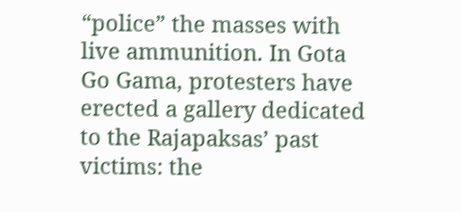“police” the masses with live ammunition. In Gota Go Gama, protesters have erected a gallery dedicated to the Rajapaksas’ past victims: the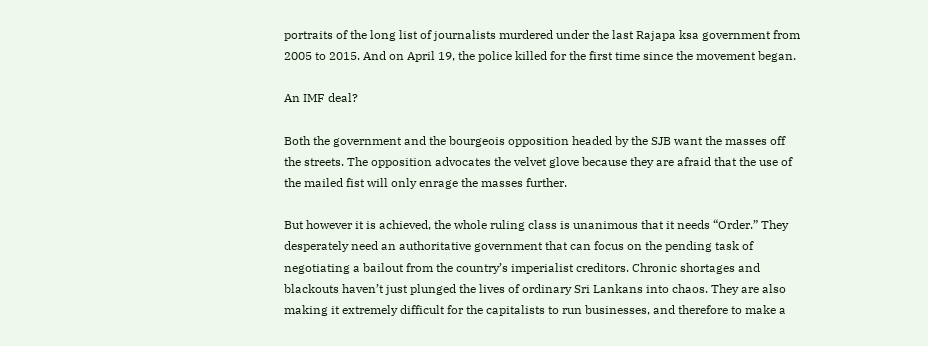portraits of the long list of journalists murdered under the last Rajapa ksa government from 2005 to 2015. And on April 19, the police killed for the first time since the movement began.

An IMF deal?

Both the government and the bourgeois opposition headed by the SJB want the masses off the streets. The opposition advocates the velvet glove because they are afraid that the use of the mailed fist will only enrage the masses further.

But however it is achieved, the whole ruling class is unanimous that it needs “Order.” They desperately need an authoritative government that can focus on the pending task of negotiating a bailout from the country’s imperialist creditors. Chronic shortages and blackouts haven’t just plunged the lives of ordinary Sri Lankans into chaos. They are also making it extremely difficult for the capitalists to run businesses, and therefore to make a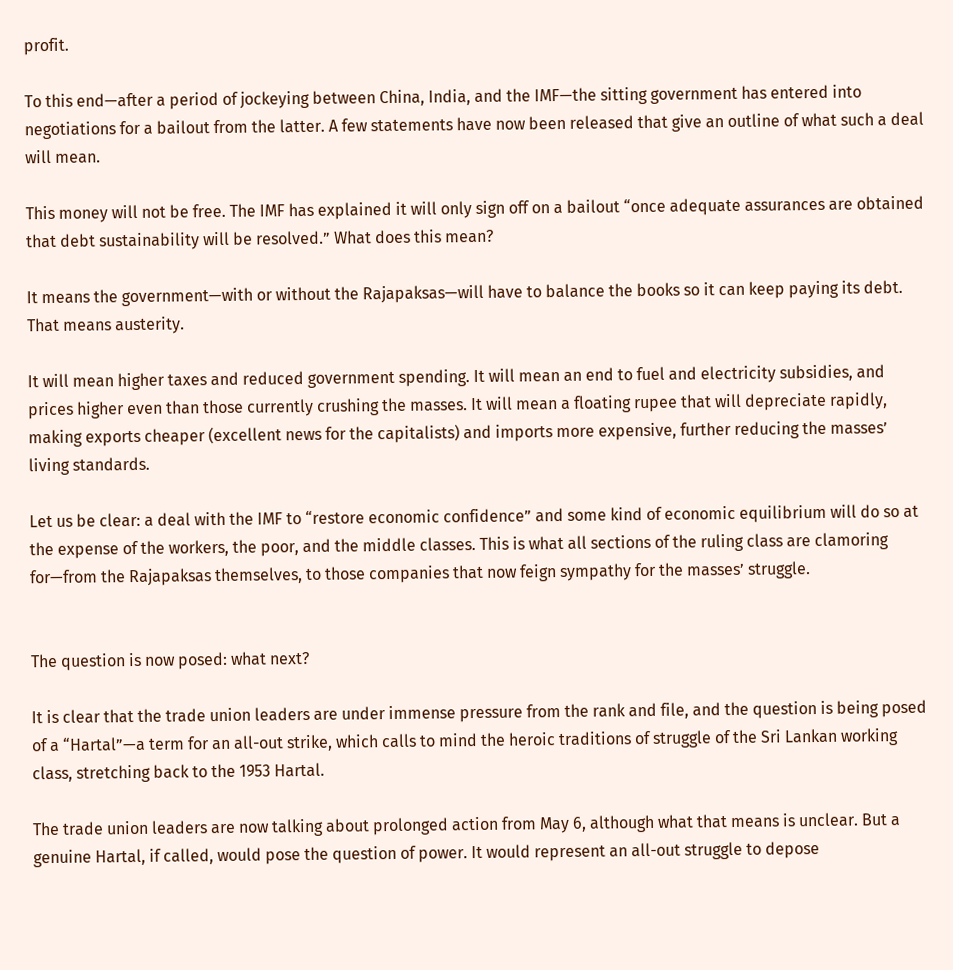profit.

To this end—after a period of jockeying between China, India, and the IMF—the sitting government has entered into negotiations for a bailout from the latter. A few statements have now been released that give an outline of what such a deal will mean.

This money will not be free. The IMF has explained it will only sign off on a bailout “once adequate assurances are obtained that debt sustainability will be resolved.” What does this mean?

It means the government—with or without the Rajapaksas—will have to balance the books so it can keep paying its debt. That means austerity.

It will mean higher taxes and reduced government spending. It will mean an end to fuel and electricity subsidies, and prices higher even than those currently crushing the masses. It will mean a floating rupee that will depreciate rapidly, making exports cheaper (excellent news for the capitalists) and imports more expensive, further reducing the masses’ living standards.

Let us be clear: a deal with the IMF to “restore economic confidence” and some kind of economic equilibrium will do so at the expense of the workers, the poor, and the middle classes. This is what all sections of the ruling class are clamoring for—from the Rajapaksas themselves, to those companies that now feign sympathy for the masses’ struggle.


The question is now posed: what next?

It is clear that the trade union leaders are under immense pressure from the rank and file, and the question is being posed of a “Hartal”—a term for an all-out strike, which calls to mind the heroic traditions of struggle of the Sri Lankan working class, stretching back to the 1953 Hartal.

The trade union leaders are now talking about prolonged action from May 6, although what that means is unclear. But a genuine Hartal, if called, would pose the question of power. It would represent an all-out struggle to depose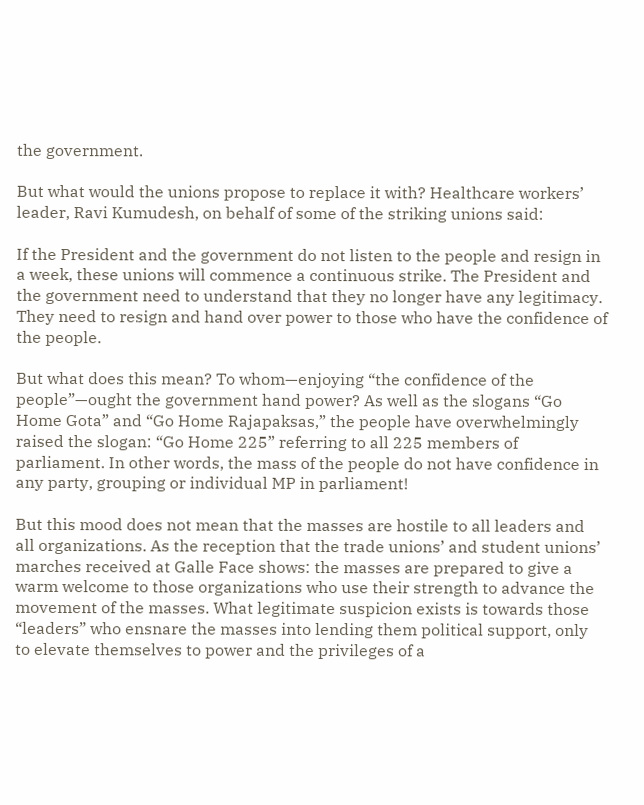the government.

But what would the unions propose to replace it with? Healthcare workers’ leader, Ravi Kumudesh, on behalf of some of the striking unions said:

If the President and the government do not listen to the people and resign in a week, these unions will commence a continuous strike. The President and the government need to understand that they no longer have any legitimacy. They need to resign and hand over power to those who have the confidence of the people.

But what does this mean? To whom—enjoying “the confidence of the people”—ought the government hand power? As well as the slogans “Go Home Gota” and “Go Home Rajapaksas,” the people have overwhelmingly raised the slogan: “Go Home 225” referring to all 225 members of parliament. In other words, the mass of the people do not have confidence in any party, grouping or individual MP in parliament!

But this mood does not mean that the masses are hostile to all leaders and all organizations. As the reception that the trade unions’ and student unions’ marches received at Galle Face shows: the masses are prepared to give a warm welcome to those organizations who use their strength to advance the movement of the masses. What legitimate suspicion exists is towards those “leaders” who ensnare the masses into lending them political support, only to elevate themselves to power and the privileges of a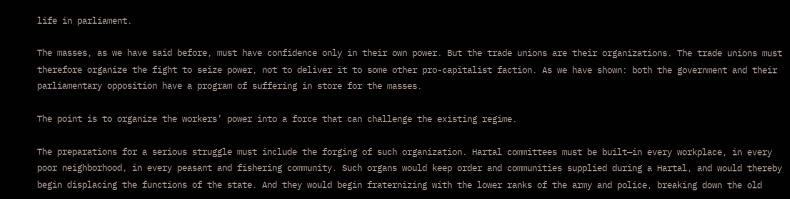life in parliament.

The masses, as we have said before, must have confidence only in their own power. But the trade unions are their organizations. The trade unions must therefore organize the fight to seize power, not to deliver it to some other pro-capitalist faction. As we have shown: both the government and their parliamentary opposition have a program of suffering in store for the masses.

The point is to organize the workers’ power into a force that can challenge the existing regime.

The preparations for a serious struggle must include the forging of such organization. Hartal committees must be built—in every workplace, in every poor neighborhood, in every peasant and fishering community. Such organs would keep order and communities supplied during a Hartal, and would thereby begin displacing the functions of the state. And they would begin fraternizing with the lower ranks of the army and police, breaking down the old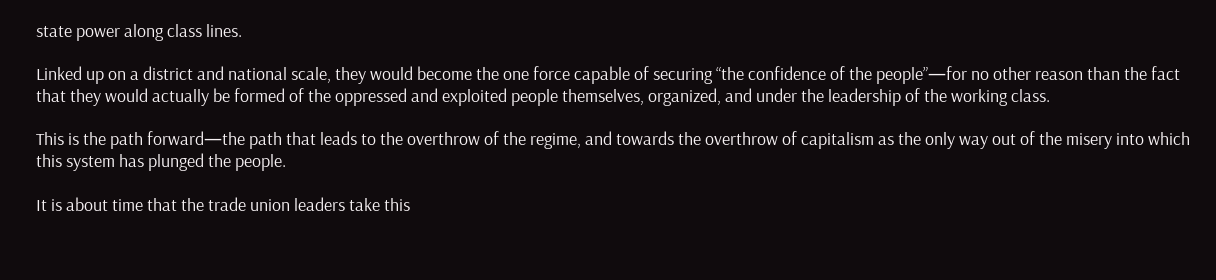state power along class lines.

Linked up on a district and national scale, they would become the one force capable of securing “the confidence of the people”—for no other reason than the fact that they would actually be formed of the oppressed and exploited people themselves, organized, and under the leadership of the working class.

This is the path forward—the path that leads to the overthrow of the regime, and towards the overthrow of capitalism as the only way out of the misery into which this system has plunged the people.

It is about time that the trade union leaders take this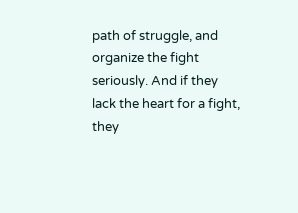path of struggle, and organize the fight seriously. And if they lack the heart for a fight, they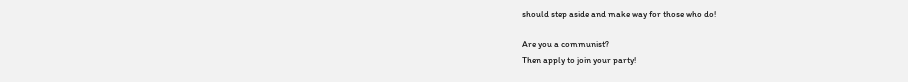should step aside and make way for those who do!

Are you a communist?
Then apply to join your party!